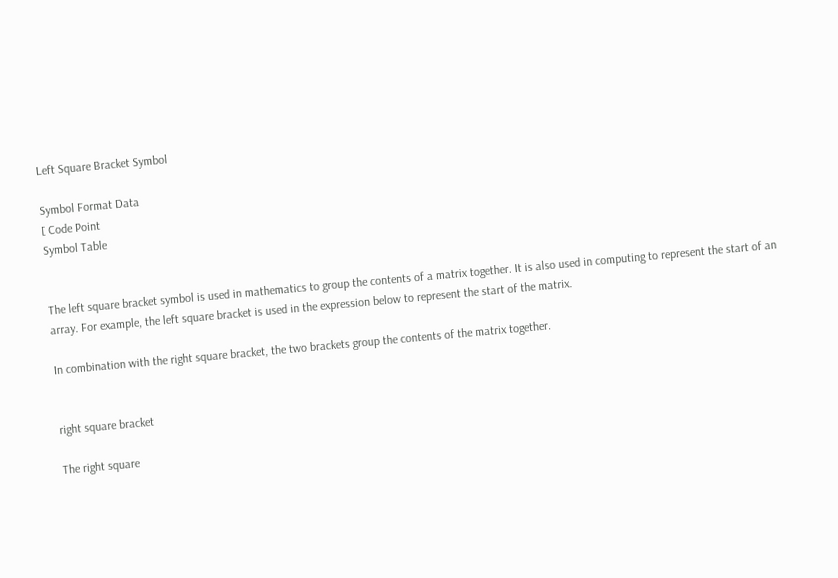Left Square Bracket Symbol

Symbol Format Data
[ Code Point
Symbol Table


The left square bracket symbol is used in mathematics to group the contents of a matrix together. It is also used in computing to represent the start of an array. For example, the left square bracket is used in the expression below to represent the start of the matrix.

In combination with the right square bracket, the two brackets group the contents of the matrix together.


right square bracket

The right square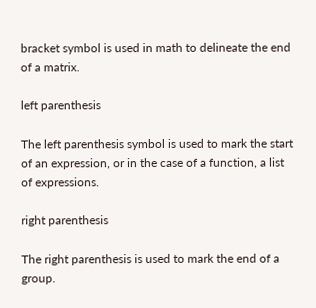bracket symbol is used in math to delineate the end of a matrix.

left parenthesis

The left parenthesis symbol is used to mark the start of an expression, or in the case of a function, a list of expressions.

right parenthesis

The right parenthesis is used to mark the end of a group.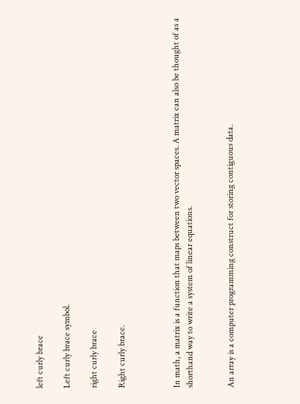left curly brace

Left curly brace symbol.

right curly brace

Right curly brace.



In math, a matrix is a function that maps between two vector spaces. A matrix can also be thought of as a shorthand way to write a system of linear equations.


An array is a computer programming construct for storing contiguous data.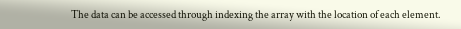The data can be accessed through indexing the array with the location of each element.